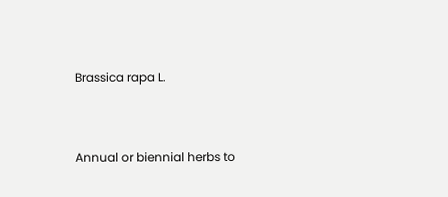Brassica rapa L.


Annual or biennial herbs to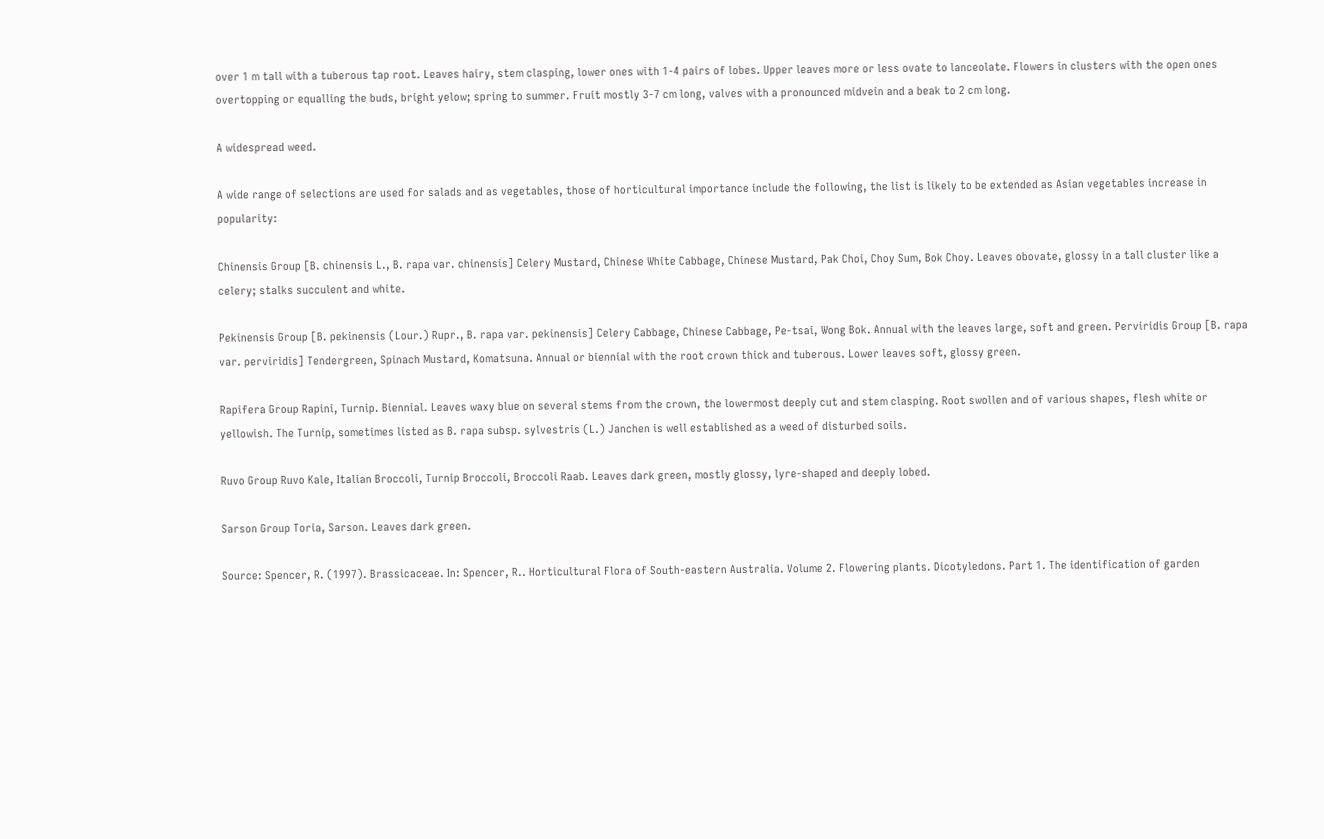over 1 m tall with a tuberous tap root. Leaves hairy, stem clasping, lower ones with 1-4 pairs of lobes. Upper leaves more or less ovate to lanceolate. Flowers in clusters with the open ones overtopping or equalling the buds, bright yelow; spring to summer. Fruit mostly 3-7 cm long, valves with a pronounced midvein and a beak to 2 cm long.

A widespread weed.

A wide range of selections are used for salads and as vegetables, those of horticultural importance include the following, the list is likely to be extended as Asian vegetables increase in popularity:

Chinensis Group [B. chinensis L., B. rapa var. chinensis] Celery Mustard, Chinese White Cabbage, Chinese Mustard, Pak Choi, Choy Sum, Bok Choy. Leaves obovate, glossy in a tall cluster like a celery; stalks succulent and white.

Pekinensis Group [B. pekinensis (Lour.) Rupr., B. rapa var. pekinensis] Celery Cabbage, Chinese Cabbage, Pe-tsai, Wong Bok. Annual with the leaves large, soft and green. Perviridis Group [B. rapa var. perviridis] Tendergreen, Spinach Mustard, Komatsuna. Annual or biennial with the root crown thick and tuberous. Lower leaves soft, glossy green.

Rapifera Group Rapini, Turnip. Biennial. Leaves waxy blue on several stems from the crown, the lowermost deeply cut and stem clasping. Root swollen and of various shapes, flesh white or yellowish. The Turnip, sometimes listed as B. rapa subsp. sylvestris (L.) Janchen is well established as a weed of disturbed soils.

Ruvo Group Ruvo Kale, Italian Broccoli, Turnip Broccoli, Broccoli Raab. Leaves dark green, mostly glossy, lyre-shaped and deeply lobed.

Sarson Group Toria, Sarson. Leaves dark green.

Source: Spencer, R. (1997). Brassicaceae. In: Spencer, R.. Horticultural Flora of South-eastern Australia. Volume 2. Flowering plants. Dicotyledons. Part 1. The identification of garden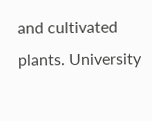and cultivated plants. University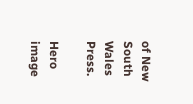of New South Wales Press.

Hero image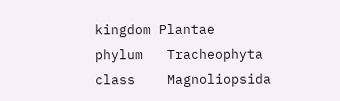kingdom Plantae
phylum   Tracheophyta
class    Magnoliopsida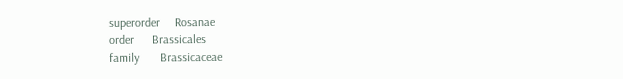superorder     Rosanae
order      Brassicales
family       Brassicaceae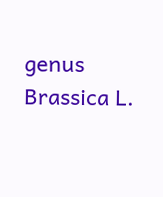genus        Brassica L.